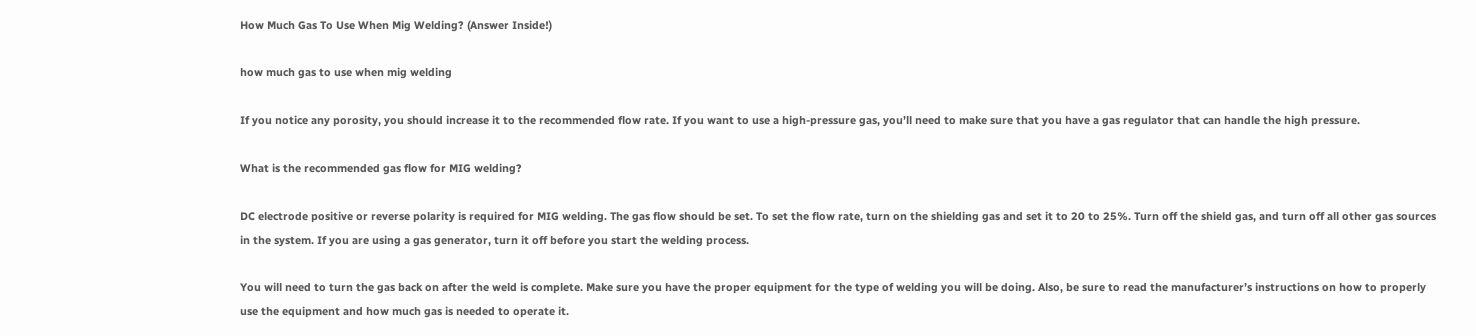How Much Gas To Use When Mig Welding? (Answer Inside!)

how much gas to use when mig welding

If you notice any porosity, you should increase it to the recommended flow rate. If you want to use a high-pressure gas, you’ll need to make sure that you have a gas regulator that can handle the high pressure.

What is the recommended gas flow for MIG welding?

DC electrode positive or reverse polarity is required for MIG welding. The gas flow should be set. To set the flow rate, turn on the shielding gas and set it to 20 to 25%. Turn off the shield gas, and turn off all other gas sources in the system. If you are using a gas generator, turn it off before you start the welding process.

You will need to turn the gas back on after the weld is complete. Make sure you have the proper equipment for the type of welding you will be doing. Also, be sure to read the manufacturer’s instructions on how to properly use the equipment and how much gas is needed to operate it.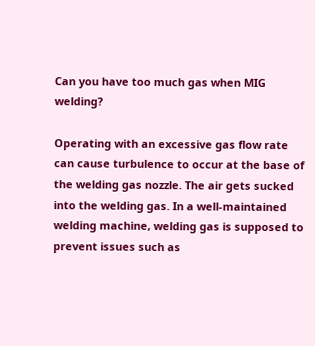Can you have too much gas when MIG welding?

Operating with an excessive gas flow rate can cause turbulence to occur at the base of the welding gas nozzle. The air gets sucked into the welding gas. In a well-maintained welding machine, welding gas is supposed to prevent issues such as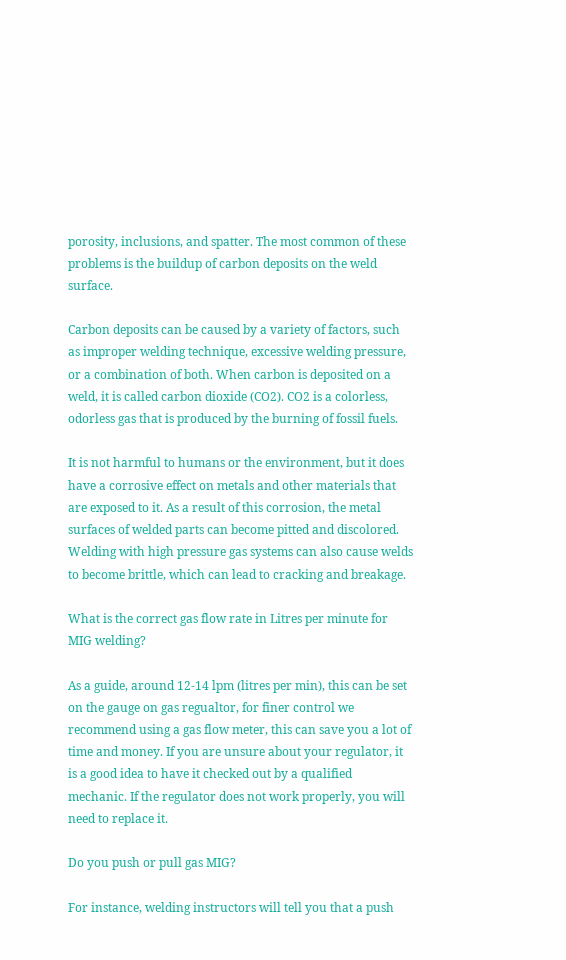porosity, inclusions, and spatter. The most common of these problems is the buildup of carbon deposits on the weld surface.

Carbon deposits can be caused by a variety of factors, such as improper welding technique, excessive welding pressure, or a combination of both. When carbon is deposited on a weld, it is called carbon dioxide (CO2). CO2 is a colorless, odorless gas that is produced by the burning of fossil fuels.

It is not harmful to humans or the environment, but it does have a corrosive effect on metals and other materials that are exposed to it. As a result of this corrosion, the metal surfaces of welded parts can become pitted and discolored. Welding with high pressure gas systems can also cause welds to become brittle, which can lead to cracking and breakage.

What is the correct gas flow rate in Litres per minute for MIG welding?

As a guide, around 12-14 lpm (litres per min), this can be set on the gauge on gas regualtor, for finer control we recommend using a gas flow meter, this can save you a lot of time and money. If you are unsure about your regulator, it is a good idea to have it checked out by a qualified mechanic. If the regulator does not work properly, you will need to replace it.

Do you push or pull gas MIG?

For instance, welding instructors will tell you that a push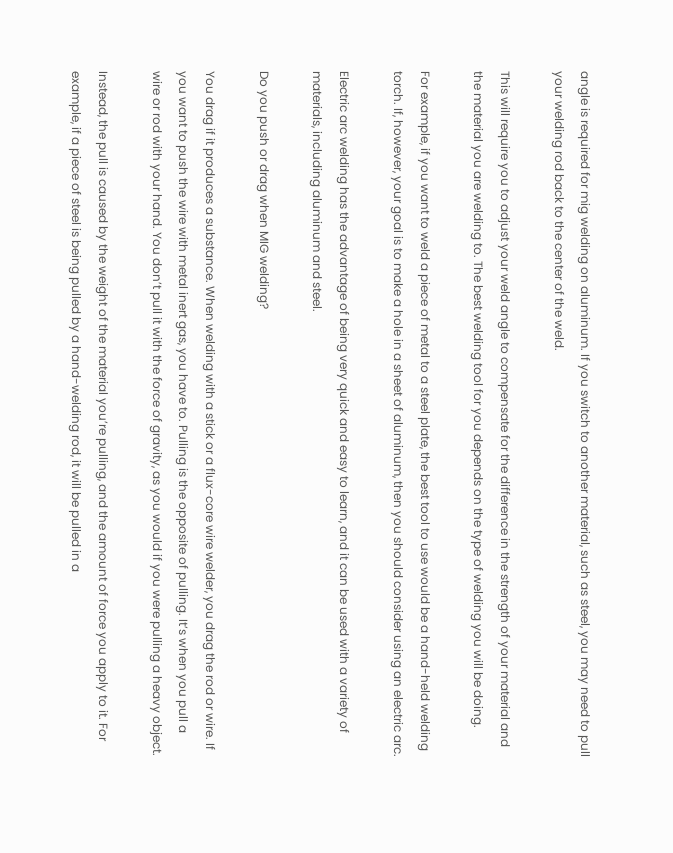angle is required for mig welding on aluminum. If you switch to another material, such as steel, you may need to pull your welding rod back to the center of the weld.

This will require you to adjust your weld angle to compensate for the difference in the strength of your material and the material you are welding to. The best welding tool for you depends on the type of welding you will be doing.

For example, if you want to weld a piece of metal to a steel plate, the best tool to use would be a hand-held welding torch. If, however, your goal is to make a hole in a sheet of aluminum, then you should consider using an electric arc.

Electric arc welding has the advantage of being very quick and easy to learn, and it can be used with a variety of materials, including aluminum and steel.

Do you push or drag when MIG welding?

You drag if it produces a substance. When welding with a stick or a flux-core wire welder, you drag the rod or wire. If you want to push the wire with metal inert gas, you have to. Pulling is the opposite of pulling. It’s when you pull a wire or rod with your hand. You don’t pull it with the force of gravity, as you would if you were pulling a heavy object.

Instead, the pull is caused by the weight of the material you’re pulling, and the amount of force you apply to it. For example, if a piece of steel is being pulled by a hand-welding rod, it will be pulled in a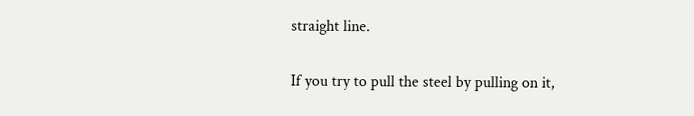straight line.

If you try to pull the steel by pulling on it,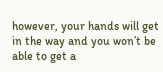however, your hands will get in the way and you won’t be able to get a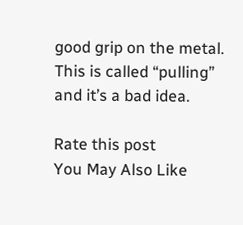good grip on the metal. This is called “pulling” and it’s a bad idea.

Rate this post
You May Also Like